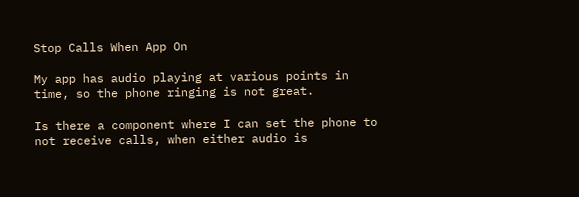Stop Calls When App On

My app has audio playing at various points in time, so the phone ringing is not great.

Is there a component where I can set the phone to not receive calls, when either audio is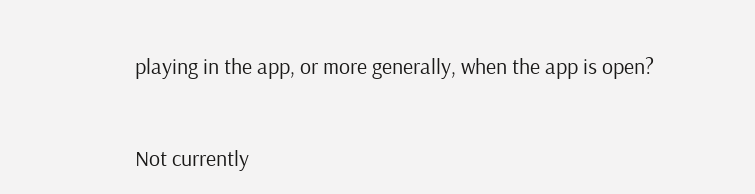playing in the app, or more generally, when the app is open?


Not currently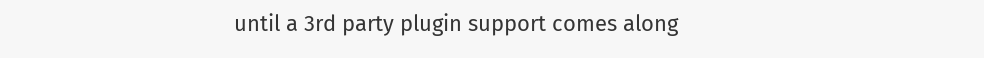until a 3rd party plugin support comes along